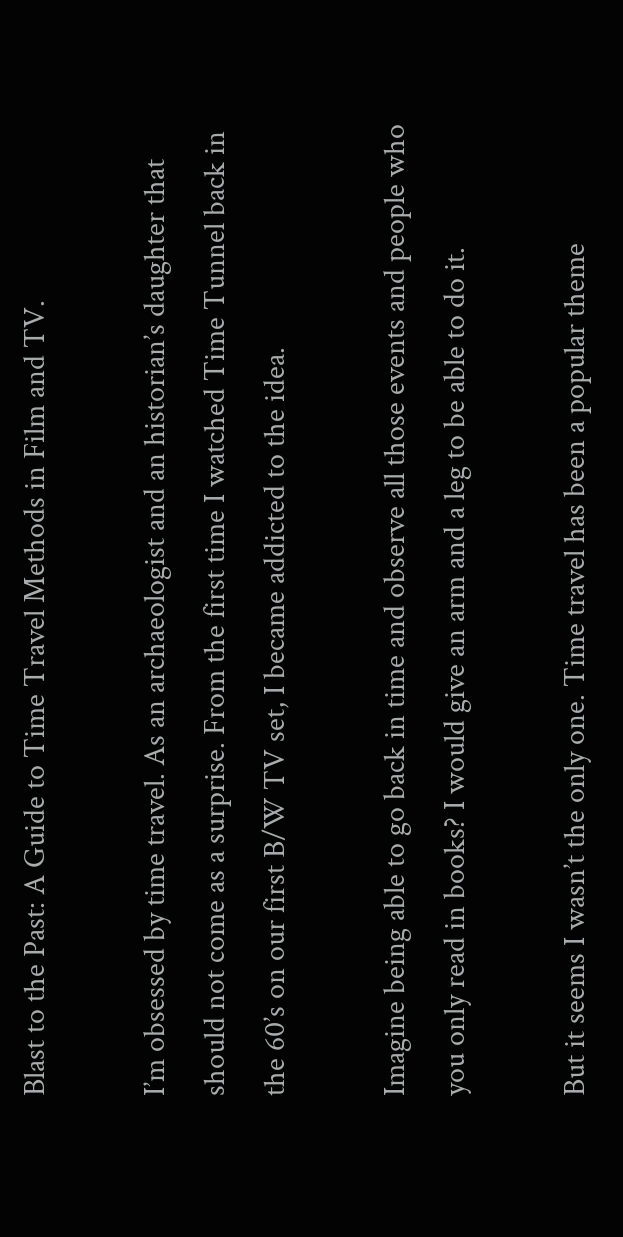Blast to the Past: A Guide to Time Travel Methods in Film and TV.

I’m obsessed by time travel. As an archaeologist and an historian’s daughter that should not come as a surprise. From the first time I watched Time Tunnel back in the 60’s on our first B/W TV set, I became addicted to the idea.

Imagine being able to go back in time and observe all those events and people who you only read in books? I would give an arm and a leg to be able to do it.

But it seems I wasn’t the only one. Time travel has been a popular theme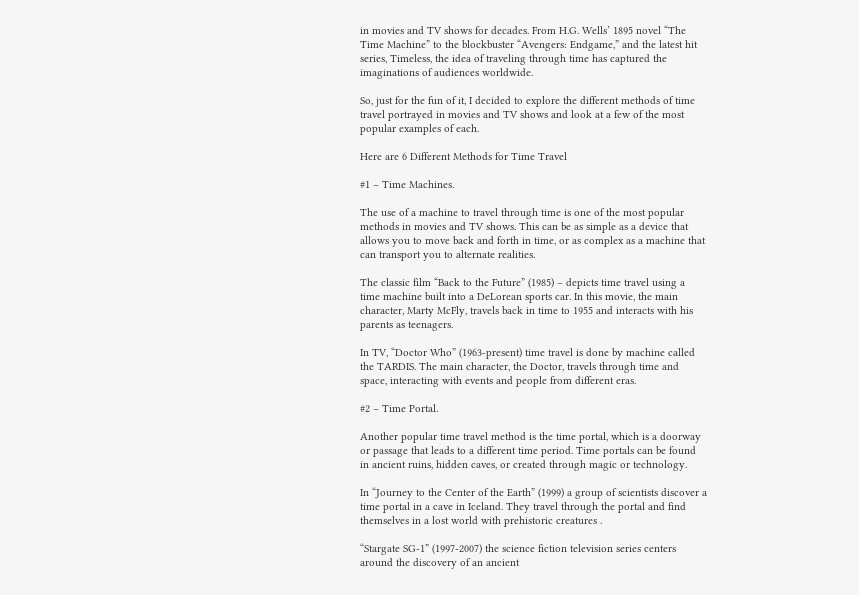in movies and TV shows for decades. From H.G. Wells’ 1895 novel “The Time Machine” to the blockbuster “Avengers: Endgame,” and the latest hit series, Timeless, the idea of traveling through time has captured the imaginations of audiences worldwide.

So, just for the fun of it, I decided to explore the different methods of time travel portrayed in movies and TV shows and look at a few of the most popular examples of each.

Here are 6 Different Methods for Time Travel

#1 – Time Machines.

The use of a machine to travel through time is one of the most popular methods in movies and TV shows. This can be as simple as a device that allows you to move back and forth in time, or as complex as a machine that can transport you to alternate realities.

The classic film “Back to the Future” (1985) – depicts time travel using a time machine built into a DeLorean sports car. In this movie, the main character, Marty McFly, travels back in time to 1955 and interacts with his parents as teenagers.

In TV, “Doctor Who” (1963-present) time travel is done by machine called the TARDIS. The main character, the Doctor, travels through time and space, interacting with events and people from different eras.

#2 – Time Portal.

Another popular time travel method is the time portal, which is a doorway or passage that leads to a different time period. Time portals can be found in ancient ruins, hidden caves, or created through magic or technology.

In “Journey to the Center of the Earth” (1999) a group of scientists discover a time portal in a cave in Iceland. They travel through the portal and find themselves in a lost world with prehistoric creatures .

“Stargate SG-1” (1997-2007) the science fiction television series centers around the discovery of an ancient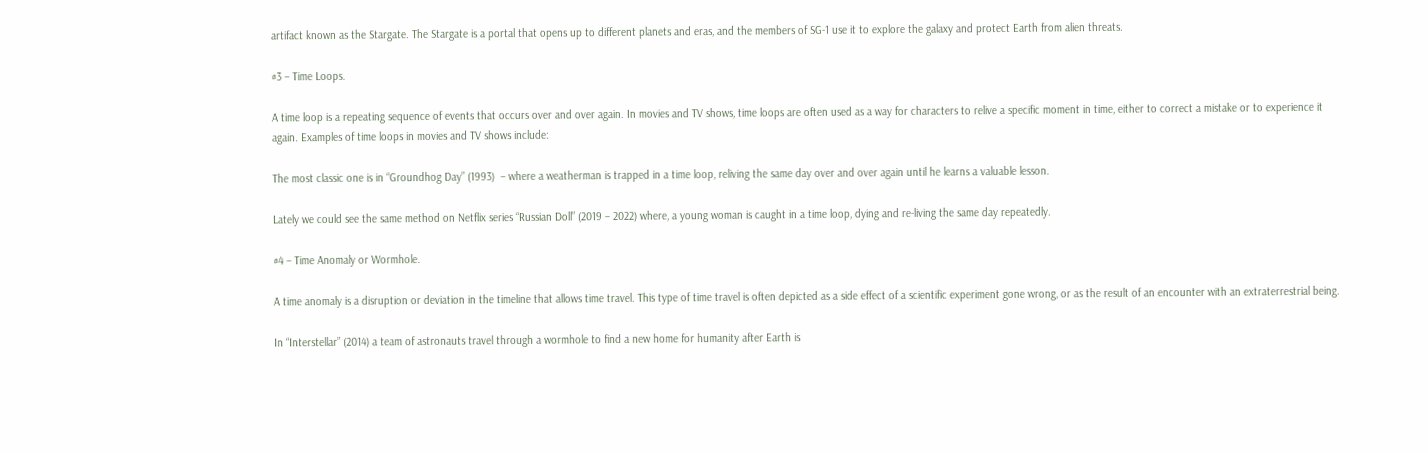artifact known as the Stargate. The Stargate is a portal that opens up to different planets and eras, and the members of SG-1 use it to explore the galaxy and protect Earth from alien threats.

#3 – Time Loops.

A time loop is a repeating sequence of events that occurs over and over again. In movies and TV shows, time loops are often used as a way for characters to relive a specific moment in time, either to correct a mistake or to experience it again. Examples of time loops in movies and TV shows include:

The most classic one is in “Groundhog Day” (1993)  – where a weatherman is trapped in a time loop, reliving the same day over and over again until he learns a valuable lesson.

Lately we could see the same method on Netflix series “Russian Doll” (2019 – 2022) where, a young woman is caught in a time loop, dying and re-living the same day repeatedly.

#4 – Time Anomaly or Wormhole.

A time anomaly is a disruption or deviation in the timeline that allows time travel. This type of time travel is often depicted as a side effect of a scientific experiment gone wrong, or as the result of an encounter with an extraterrestrial being.

In “Interstellar” (2014) a team of astronauts travel through a wormhole to find a new home for humanity after Earth is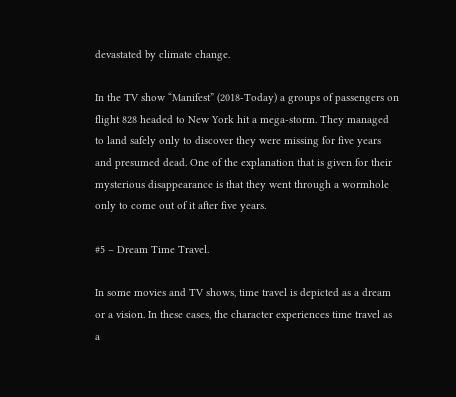devastated by climate change.

In the TV show “Manifest” (2018-Today) a groups of passengers on flight 828 headed to New York hit a mega-storm. They managed to land safely only to discover they were missing for five years and presumed dead. One of the explanation that is given for their mysterious disappearance is that they went through a wormhole only to come out of it after five years.

#5 – Dream Time Travel.

In some movies and TV shows, time travel is depicted as a dream or a vision. In these cases, the character experiences time travel as a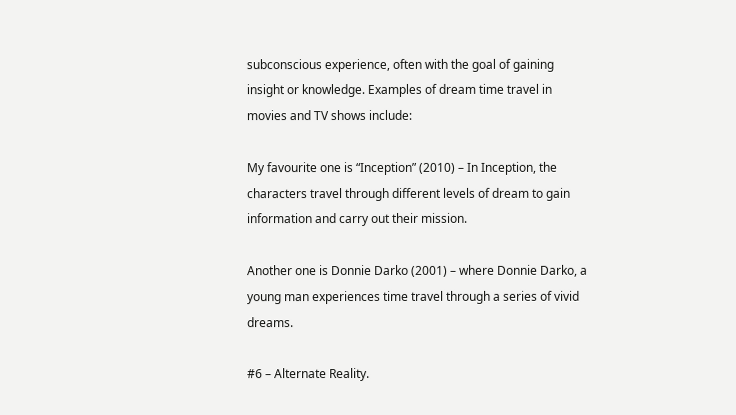subconscious experience, often with the goal of gaining insight or knowledge. Examples of dream time travel in movies and TV shows include:

My favourite one is “Inception” (2010) – In Inception, the characters travel through different levels of dream to gain information and carry out their mission.

Another one is Donnie Darko (2001) – where Donnie Darko, a young man experiences time travel through a series of vivid dreams.

#6 – Alternate Reality.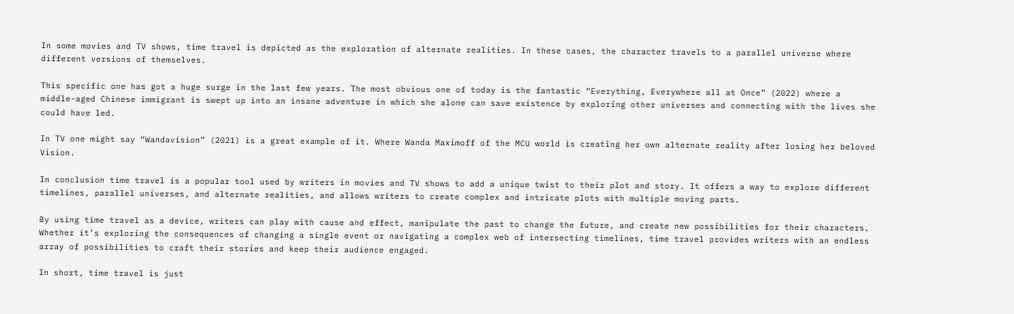In some movies and TV shows, time travel is depicted as the exploration of alternate realities. In these cases, the character travels to a parallel universe where different versions of themselves.

This specific one has got a huge surge in the last few years. The most obvious one of today is the fantastic “Everything, Everywhere all at Once” (2022) where a middle-aged Chinese immigrant is swept up into an insane adventure in which she alone can save existence by exploring other universes and connecting with the lives she could have led.

In TV one might say “Wandavision” (2021) is a great example of it. Where Wanda Maximoff of the MCU world is creating her own alternate reality after losing her beloved Vision.

In conclusion time travel is a popular tool used by writers in movies and TV shows to add a unique twist to their plot and story. It offers a way to explore different timelines, parallel universes, and alternate realities, and allows writers to create complex and intricate plots with multiple moving parts.

By using time travel as a device, writers can play with cause and effect, manipulate the past to change the future, and create new possibilities for their characters. Whether it’s exploring the consequences of changing a single event or navigating a complex web of intersecting timelines, time travel provides writers with an endless array of possibilities to craft their stories and keep their audience engaged.

In short, time travel is just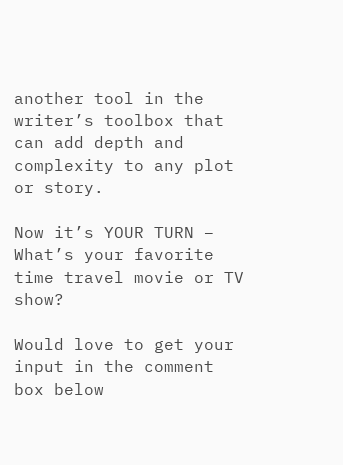another tool in the writer’s toolbox that can add depth and complexity to any plot or story.

Now it’s YOUR TURN – What’s your favorite time travel movie or TV show?

Would love to get your input in the comment box below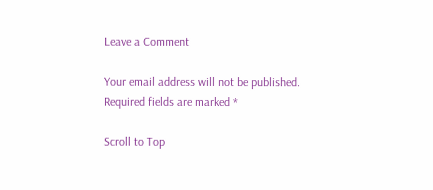Leave a Comment

Your email address will not be published. Required fields are marked *

Scroll to Top